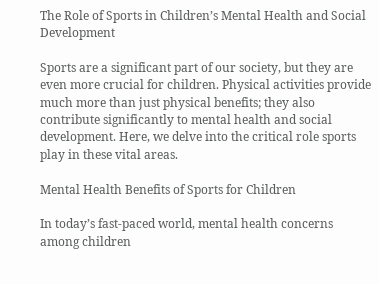The Role of Sports in Children’s Mental Health and Social Development

Sports are a significant part of our society, but they are even more crucial for children. Physical activities provide much more than just physical benefits; they also contribute significantly to mental health and social development. Here, we delve into the critical role sports play in these vital areas.

Mental Health Benefits of Sports for Children

In today’s fast-paced world, mental health concerns among children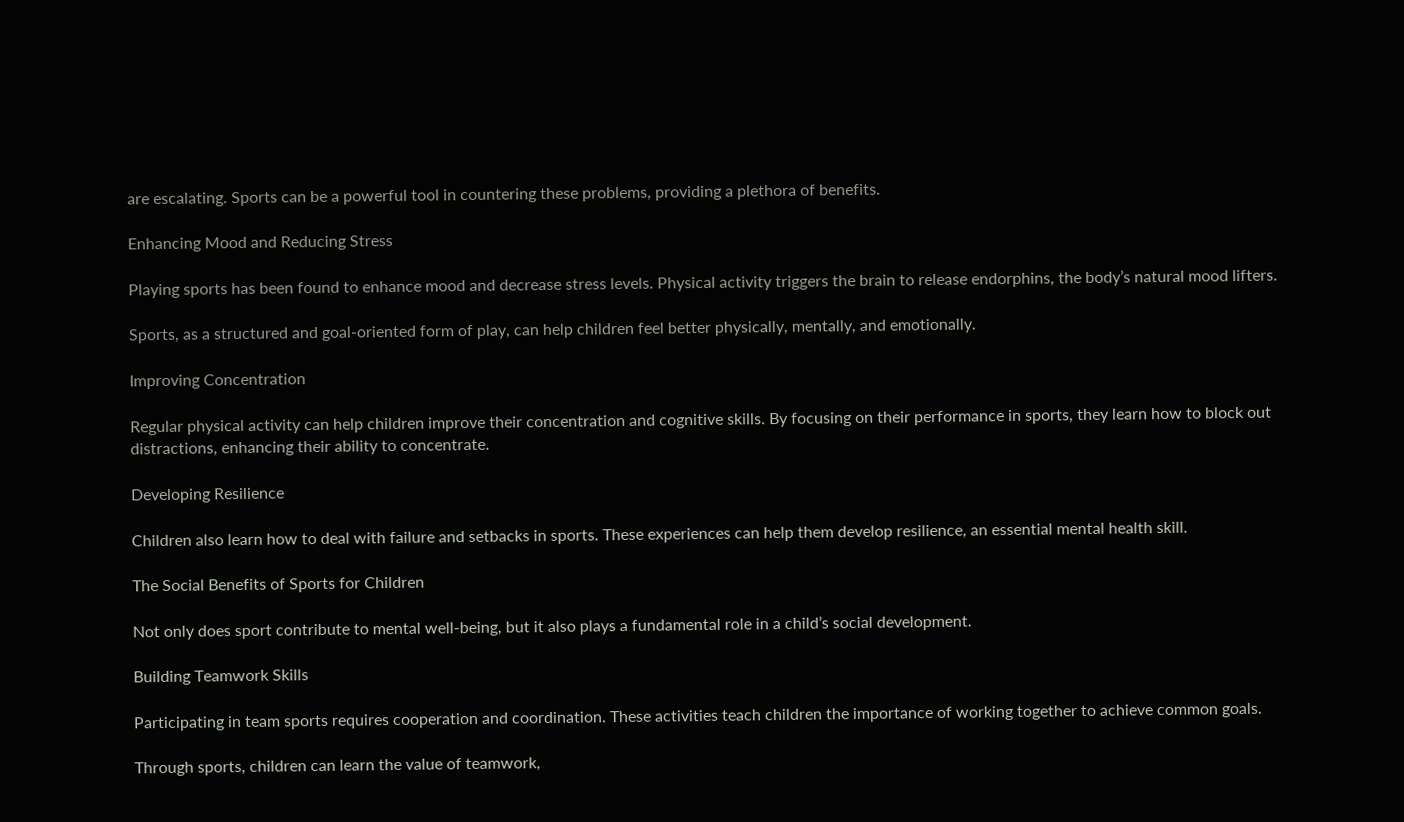are escalating. Sports can be a powerful tool in countering these problems, providing a plethora of benefits.

Enhancing Mood and Reducing Stress

Playing sports has been found to enhance mood and decrease stress levels. Physical activity triggers the brain to release endorphins, the body’s natural mood lifters.

Sports, as a structured and goal-oriented form of play, can help children feel better physically, mentally, and emotionally.

Improving Concentration

Regular physical activity can help children improve their concentration and cognitive skills. By focusing on their performance in sports, they learn how to block out distractions, enhancing their ability to concentrate.

Developing Resilience

Children also learn how to deal with failure and setbacks in sports. These experiences can help them develop resilience, an essential mental health skill.

The Social Benefits of Sports for Children

Not only does sport contribute to mental well-being, but it also plays a fundamental role in a child’s social development.

Building Teamwork Skills

Participating in team sports requires cooperation and coordination. These activities teach children the importance of working together to achieve common goals.

Through sports, children can learn the value of teamwork,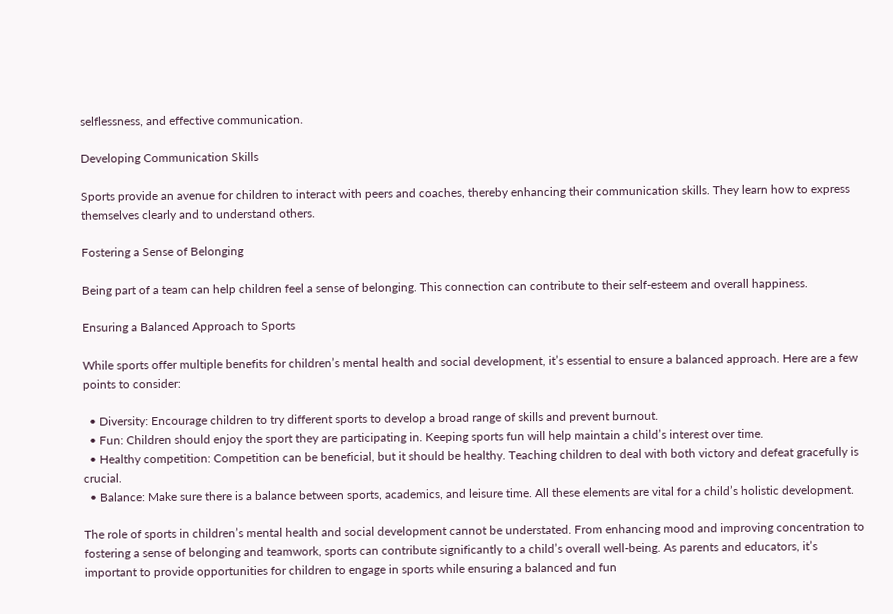selflessness, and effective communication.

Developing Communication Skills

Sports provide an avenue for children to interact with peers and coaches, thereby enhancing their communication skills. They learn how to express themselves clearly and to understand others.

Fostering a Sense of Belonging

Being part of a team can help children feel a sense of belonging. This connection can contribute to their self-esteem and overall happiness.

Ensuring a Balanced Approach to Sports

While sports offer multiple benefits for children’s mental health and social development, it’s essential to ensure a balanced approach. Here are a few points to consider:

  • Diversity: Encourage children to try different sports to develop a broad range of skills and prevent burnout.
  • Fun: Children should enjoy the sport they are participating in. Keeping sports fun will help maintain a child’s interest over time.
  • Healthy competition: Competition can be beneficial, but it should be healthy. Teaching children to deal with both victory and defeat gracefully is crucial.
  • Balance: Make sure there is a balance between sports, academics, and leisure time. All these elements are vital for a child’s holistic development.

The role of sports in children’s mental health and social development cannot be understated. From enhancing mood and improving concentration to fostering a sense of belonging and teamwork, sports can contribute significantly to a child’s overall well-being. As parents and educators, it’s important to provide opportunities for children to engage in sports while ensuring a balanced and fun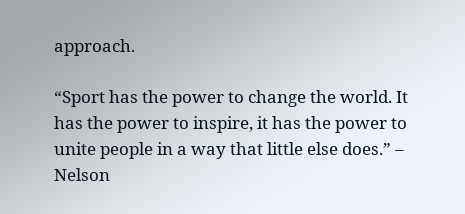approach.

“Sport has the power to change the world. It has the power to inspire, it has the power to unite people in a way that little else does.” – Nelson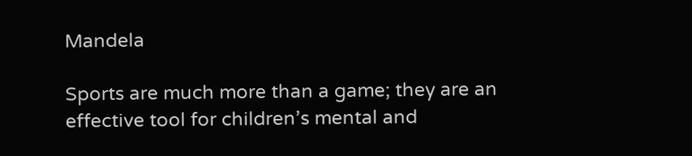Mandela

Sports are much more than a game; they are an effective tool for children’s mental and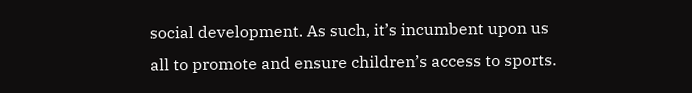social development. As such, it’s incumbent upon us all to promote and ensure children’s access to sports.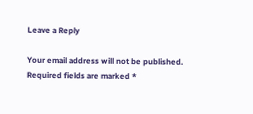Leave a Reply

Your email address will not be published. Required fields are marked *